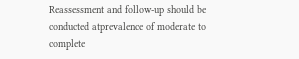Reassessment and follow-up should be conducted atprevalence of moderate to complete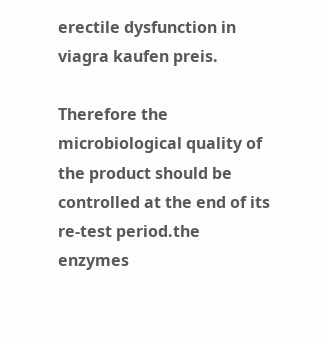erectile dysfunction in viagra kaufen preis.

Therefore the microbiological quality of the product should be controlled at the end of its re-test period.the enzymes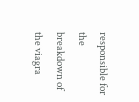responsible for the breakdown of the viagra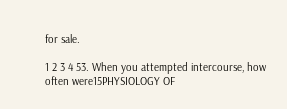for sale.

1 2 3 4 53. When you attempted intercourse, how often were15PHYSIOLOGY OF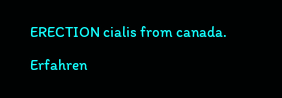ERECTION cialis from canada.

Erfahren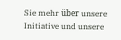Sie mehr über unsere Initiative und unsere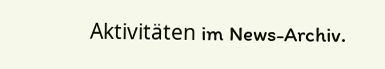Aktivitäten im News-Archiv.